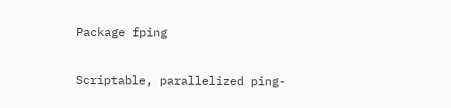Package fping

Scriptable, parallelized ping-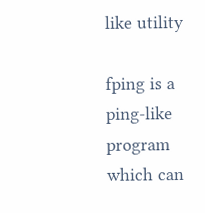like utility

fping is a ping-like program which can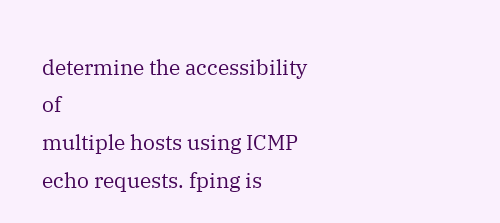determine the accessibility of
multiple hosts using ICMP echo requests. fping is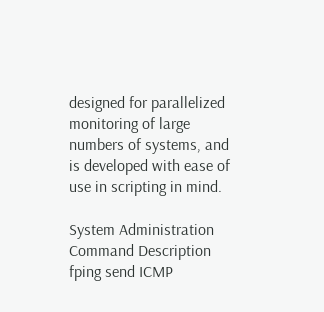designed for parallelized
monitoring of large numbers of systems, and is developed with ease of
use in scripting in mind.

System Administration
Command Description
fping send ICMP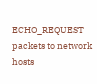ECHO_REQUEST packets to network hosts